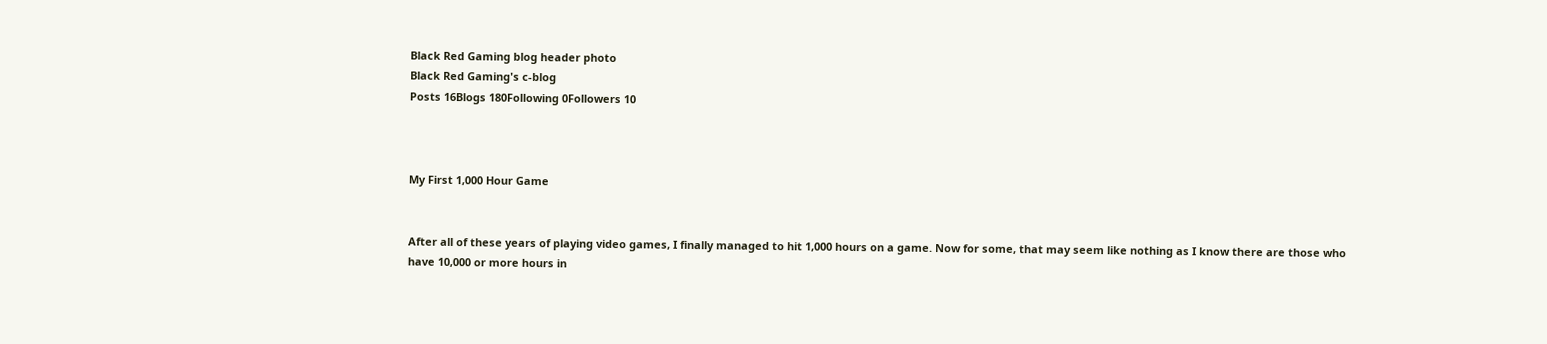Black Red Gaming blog header photo
Black Red Gaming's c-blog
Posts 16Blogs 180Following 0Followers 10



My First 1,000 Hour Game


After all of these years of playing video games, I finally managed to hit 1,000 hours on a game. Now for some, that may seem like nothing as I know there are those who have 10,000 or more hours in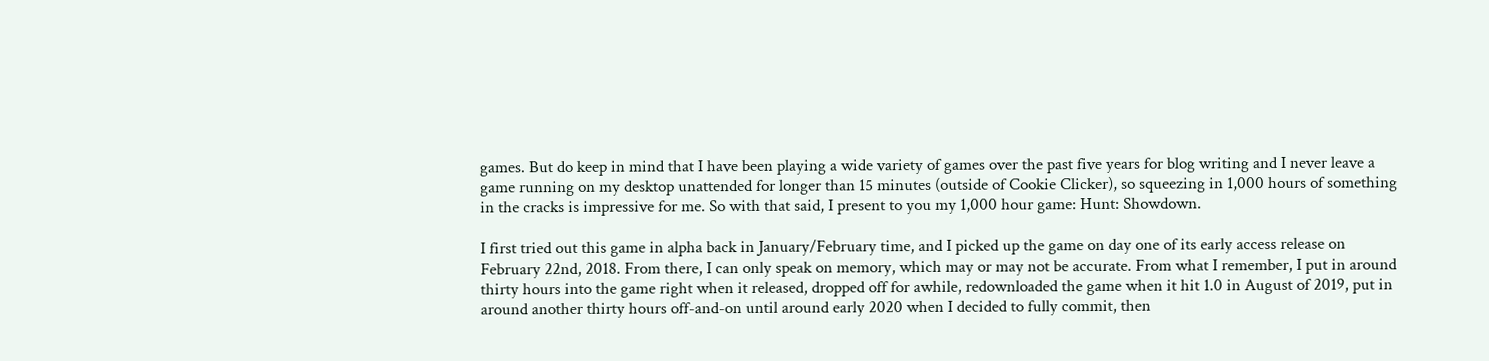games. But do keep in mind that I have been playing a wide variety of games over the past five years for blog writing and I never leave a game running on my desktop unattended for longer than 15 minutes (outside of Cookie Clicker), so squeezing in 1,000 hours of something in the cracks is impressive for me. So with that said, I present to you my 1,000 hour game: Hunt: Showdown.

I first tried out this game in alpha back in January/February time, and I picked up the game on day one of its early access release on February 22nd, 2018. From there, I can only speak on memory, which may or may not be accurate. From what I remember, I put in around thirty hours into the game right when it released, dropped off for awhile, redownloaded the game when it hit 1.0 in August of 2019, put in around another thirty hours off-and-on until around early 2020 when I decided to fully commit, then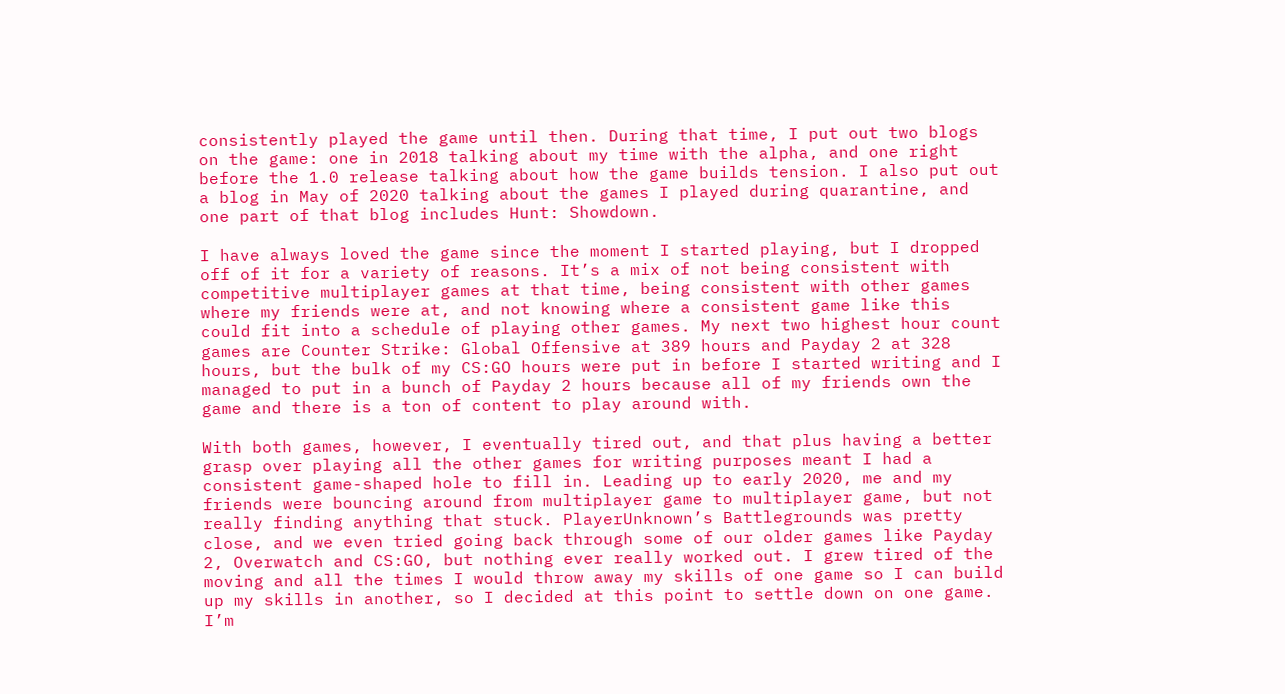consistently played the game until then. During that time, I put out two blogs on the game: one in 2018 talking about my time with the alpha, and one right before the 1.0 release talking about how the game builds tension. I also put out a blog in May of 2020 talking about the games I played during quarantine, and one part of that blog includes Hunt: Showdown.

I have always loved the game since the moment I started playing, but I dropped off of it for a variety of reasons. It’s a mix of not being consistent with competitive multiplayer games at that time, being consistent with other games where my friends were at, and not knowing where a consistent game like this could fit into a schedule of playing other games. My next two highest hour count games are Counter Strike: Global Offensive at 389 hours and Payday 2 at 328 hours, but the bulk of my CS:GO hours were put in before I started writing and I managed to put in a bunch of Payday 2 hours because all of my friends own the game and there is a ton of content to play around with.

With both games, however, I eventually tired out, and that plus having a better grasp over playing all the other games for writing purposes meant I had a consistent game-shaped hole to fill in. Leading up to early 2020, me and my friends were bouncing around from multiplayer game to multiplayer game, but not really finding anything that stuck. PlayerUnknown’s Battlegrounds was pretty close, and we even tried going back through some of our older games like Payday 2, Overwatch and CS:GO, but nothing ever really worked out. I grew tired of the moving and all the times I would throw away my skills of one game so I can build up my skills in another, so I decided at this point to settle down on one game. I’m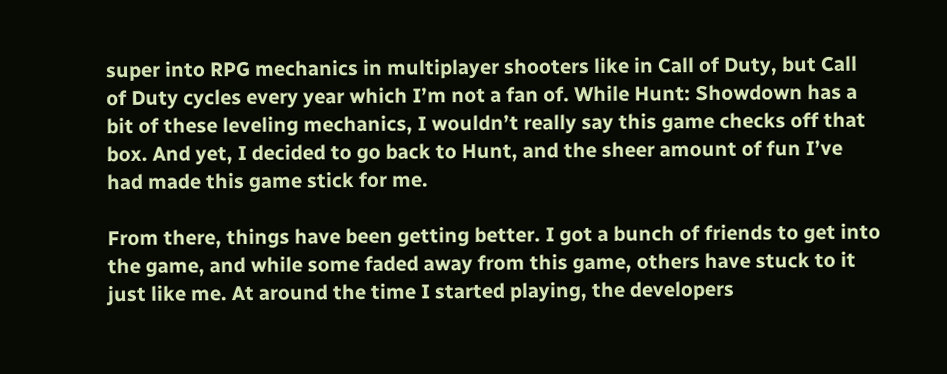super into RPG mechanics in multiplayer shooters like in Call of Duty, but Call of Duty cycles every year which I’m not a fan of. While Hunt: Showdown has a bit of these leveling mechanics, I wouldn’t really say this game checks off that box. And yet, I decided to go back to Hunt, and the sheer amount of fun I’ve had made this game stick for me.

From there, things have been getting better. I got a bunch of friends to get into the game, and while some faded away from this game, others have stuck to it just like me. At around the time I started playing, the developers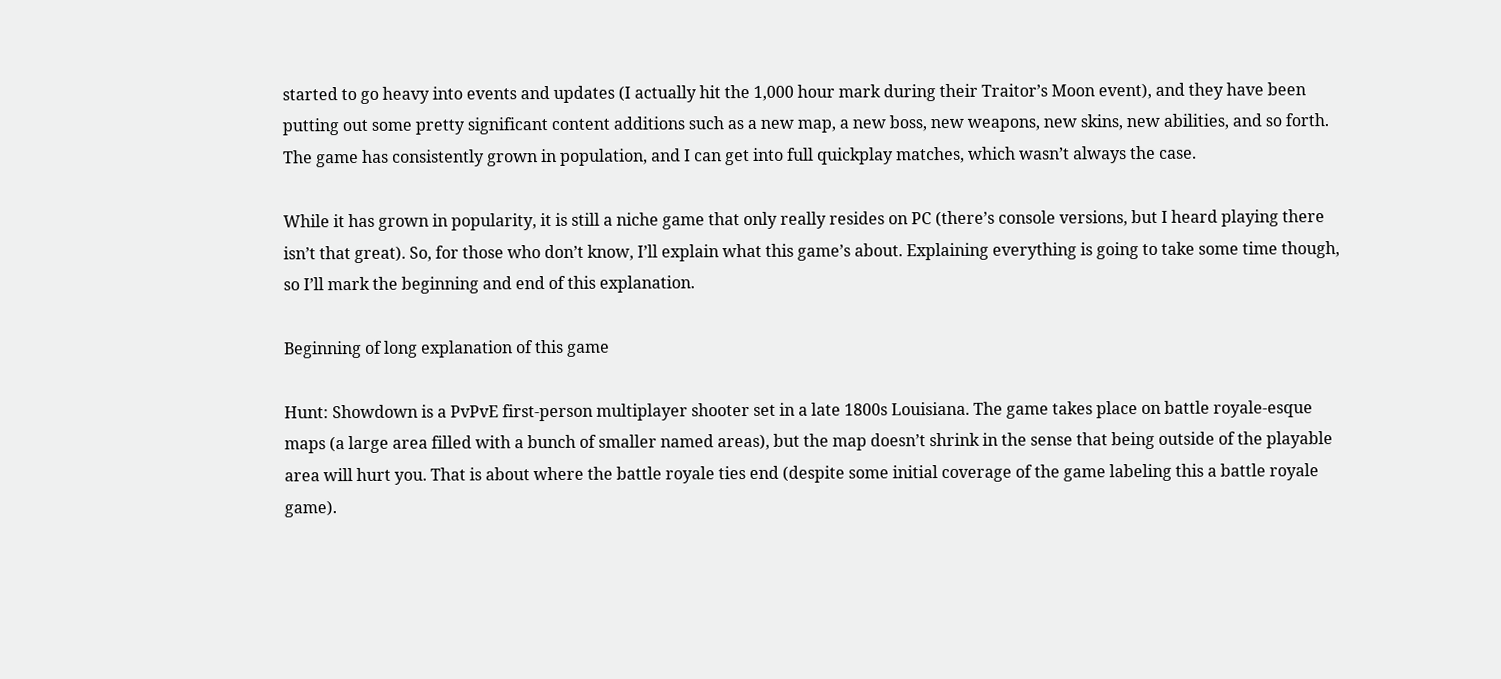started to go heavy into events and updates (I actually hit the 1,000 hour mark during their Traitor’s Moon event), and they have been putting out some pretty significant content additions such as a new map, a new boss, new weapons, new skins, new abilities, and so forth. The game has consistently grown in population, and I can get into full quickplay matches, which wasn’t always the case.

While it has grown in popularity, it is still a niche game that only really resides on PC (there’s console versions, but I heard playing there isn’t that great). So, for those who don’t know, I’ll explain what this game’s about. Explaining everything is going to take some time though, so I’ll mark the beginning and end of this explanation.

Beginning of long explanation of this game

Hunt: Showdown is a PvPvE first-person multiplayer shooter set in a late 1800s Louisiana. The game takes place on battle royale-esque maps (a large area filled with a bunch of smaller named areas), but the map doesn’t shrink in the sense that being outside of the playable area will hurt you. That is about where the battle royale ties end (despite some initial coverage of the game labeling this a battle royale game).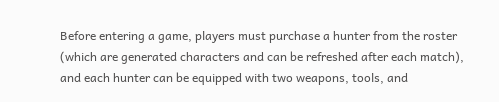Before entering a game, players must purchase a hunter from the roster (which are generated characters and can be refreshed after each match), and each hunter can be equipped with two weapons, tools, and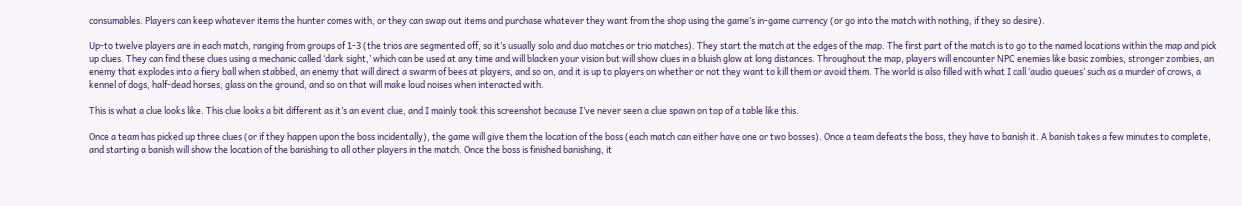consumables. Players can keep whatever items the hunter comes with, or they can swap out items and purchase whatever they want from the shop using the game’s in-game currency (or go into the match with nothing, if they so desire).

Up-to twelve players are in each match, ranging from groups of 1-3 (the trios are segmented off, so it’s usually solo and duo matches or trio matches). They start the match at the edges of the map. The first part of the match is to go to the named locations within the map and pick up clues. They can find these clues using a mechanic called ‘dark sight,’ which can be used at any time and will blacken your vision but will show clues in a bluish glow at long distances. Throughout the map, players will encounter NPC enemies like basic zombies, stronger zombies, an enemy that explodes into a fiery ball when stabbed, an enemy that will direct a swarm of bees at players, and so on, and it is up to players on whether or not they want to kill them or avoid them. The world is also filled with what I call ‘audio queues’ such as a murder of crows, a kennel of dogs, half-dead horses, glass on the ground, and so on that will make loud noises when interacted with.

This is what a clue looks like. This clue looks a bit different as it’s an event clue, and I mainly took this screenshot because I’ve never seen a clue spawn on top of a table like this.

Once a team has picked up three clues (or if they happen upon the boss incidentally), the game will give them the location of the boss (each match can either have one or two bosses). Once a team defeats the boss, they have to banish it. A banish takes a few minutes to complete, and starting a banish will show the location of the banishing to all other players in the match. Once the boss is finished banishing, it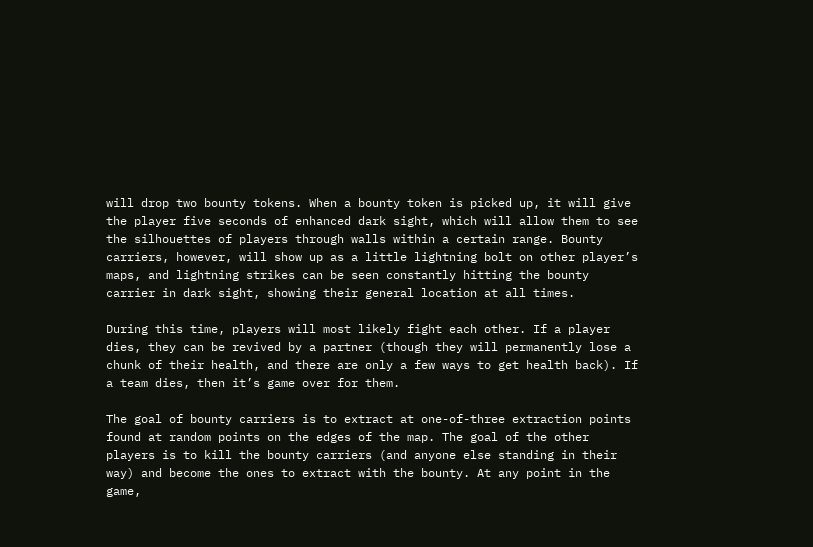will drop two bounty tokens. When a bounty token is picked up, it will give the player five seconds of enhanced dark sight, which will allow them to see the silhouettes of players through walls within a certain range. Bounty carriers, however, will show up as a little lightning bolt on other player’s maps, and lightning strikes can be seen constantly hitting the bounty carrier in dark sight, showing their general location at all times.

During this time, players will most likely fight each other. If a player dies, they can be revived by a partner (though they will permanently lose a chunk of their health, and there are only a few ways to get health back). If a team dies, then it’s game over for them.

The goal of bounty carriers is to extract at one-of-three extraction points found at random points on the edges of the map. The goal of the other players is to kill the bounty carriers (and anyone else standing in their way) and become the ones to extract with the bounty. At any point in the game,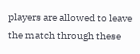players are allowed to leave the match through these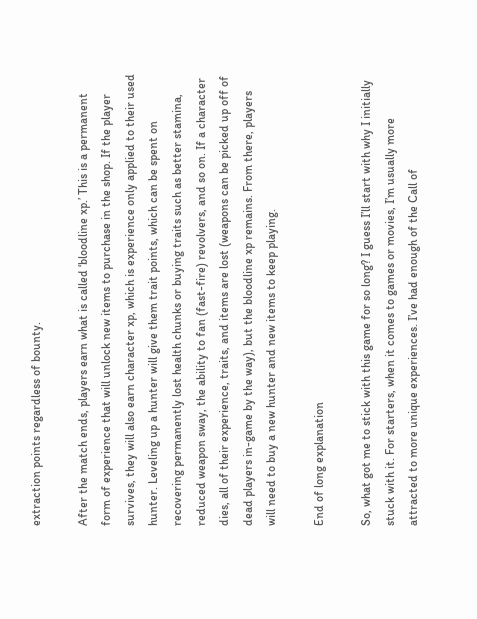extraction points regardless of bounty.

After the match ends, players earn what is called ‘bloodline xp.’ This is a permanent form of experience that will unlock new items to purchase in the shop. If the player survives, they will also earn character xp, which is experience only applied to their used hunter. Leveling up a hunter will give them trait points, which can be spent on recovering permanently lost health chunks or buying traits such as better stamina, reduced weapon sway, the ability to fan (fast-fire) revolvers, and so on. If a character dies, all of their experience, traits, and items are lost (weapons can be picked up off of dead players in-game by the way), but the bloodline xp remains. From there, players will need to buy a new hunter and new items to keep playing.

End of long explanation

So, what got me to stick with this game for so long? I guess I’ll start with why I initially stuck with it. For starters, when it comes to games or movies, I’m usually more attracted to more unique experiences. I’ve had enough of the Call of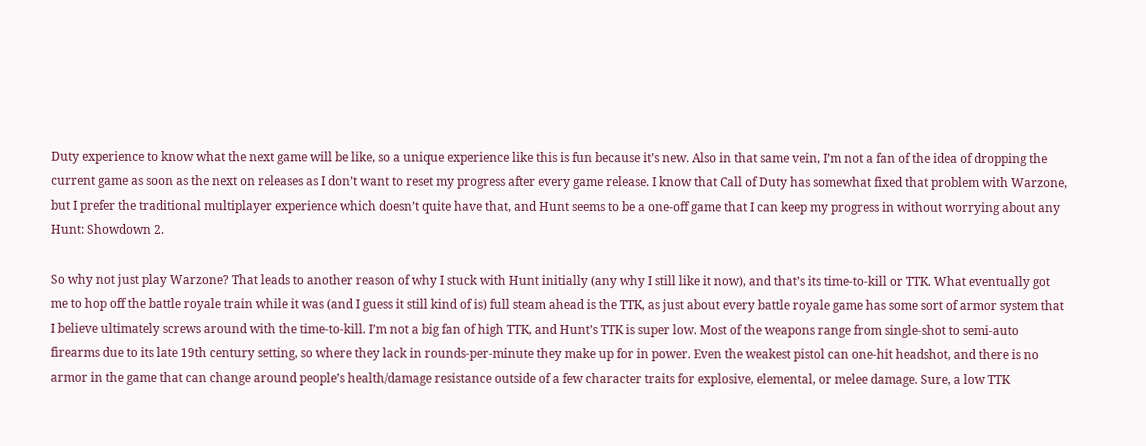Duty experience to know what the next game will be like, so a unique experience like this is fun because it’s new. Also in that same vein, I’m not a fan of the idea of dropping the current game as soon as the next on releases as I don’t want to reset my progress after every game release. I know that Call of Duty has somewhat fixed that problem with Warzone, but I prefer the traditional multiplayer experience which doesn’t quite have that, and Hunt seems to be a one-off game that I can keep my progress in without worrying about any Hunt: Showdown 2.

So why not just play Warzone? That leads to another reason of why I stuck with Hunt initially (any why I still like it now), and that’s its time-to-kill or TTK. What eventually got me to hop off the battle royale train while it was (and I guess it still kind of is) full steam ahead is the TTK, as just about every battle royale game has some sort of armor system that I believe ultimately screws around with the time-to-kill. I’m not a big fan of high TTK, and Hunt’s TTK is super low. Most of the weapons range from single-shot to semi-auto firearms due to its late 19th century setting, so where they lack in rounds-per-minute they make up for in power. Even the weakest pistol can one-hit headshot, and there is no armor in the game that can change around people’s health/damage resistance outside of a few character traits for explosive, elemental, or melee damage. Sure, a low TTK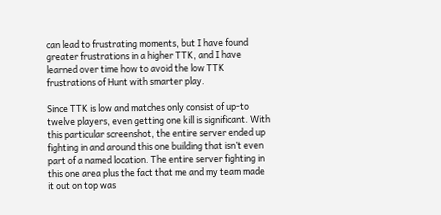can lead to frustrating moments, but I have found greater frustrations in a higher TTK, and I have learned over time how to avoid the low TTK frustrations of Hunt with smarter play.

Since TTK is low and matches only consist of up-to twelve players, even getting one kill is significant. With this particular screenshot, the entire server ended up fighting in and around this one building that isn’t even part of a named location. The entire server fighting in this one area plus the fact that me and my team made it out on top was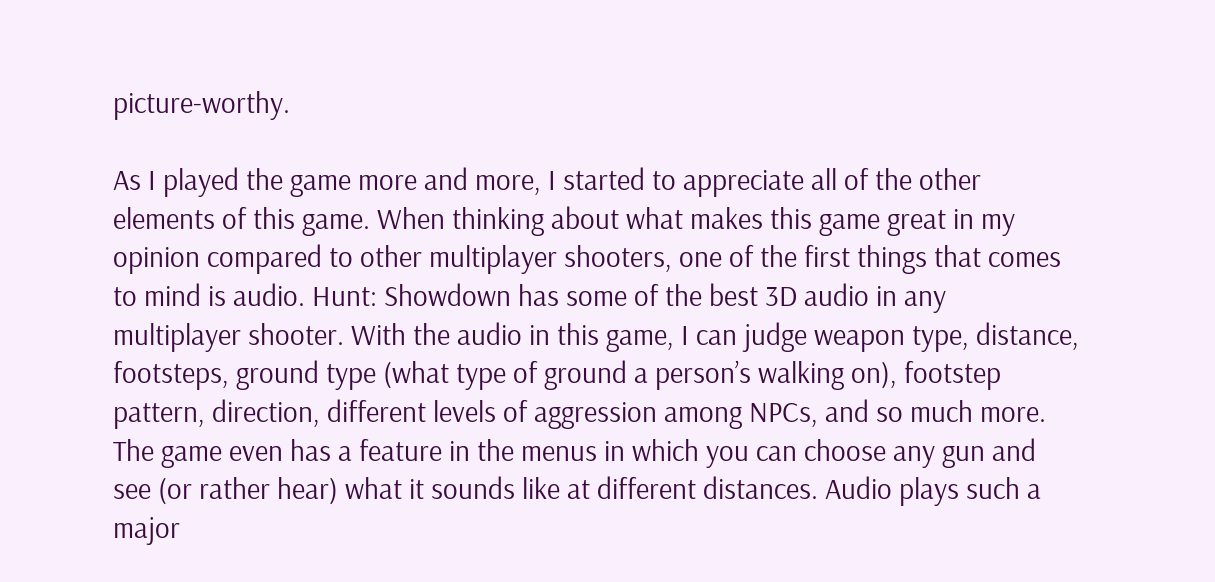picture-worthy.

As I played the game more and more, I started to appreciate all of the other elements of this game. When thinking about what makes this game great in my opinion compared to other multiplayer shooters, one of the first things that comes to mind is audio. Hunt: Showdown has some of the best 3D audio in any multiplayer shooter. With the audio in this game, I can judge weapon type, distance, footsteps, ground type (what type of ground a person’s walking on), footstep pattern, direction, different levels of aggression among NPCs, and so much more. The game even has a feature in the menus in which you can choose any gun and see (or rather hear) what it sounds like at different distances. Audio plays such a major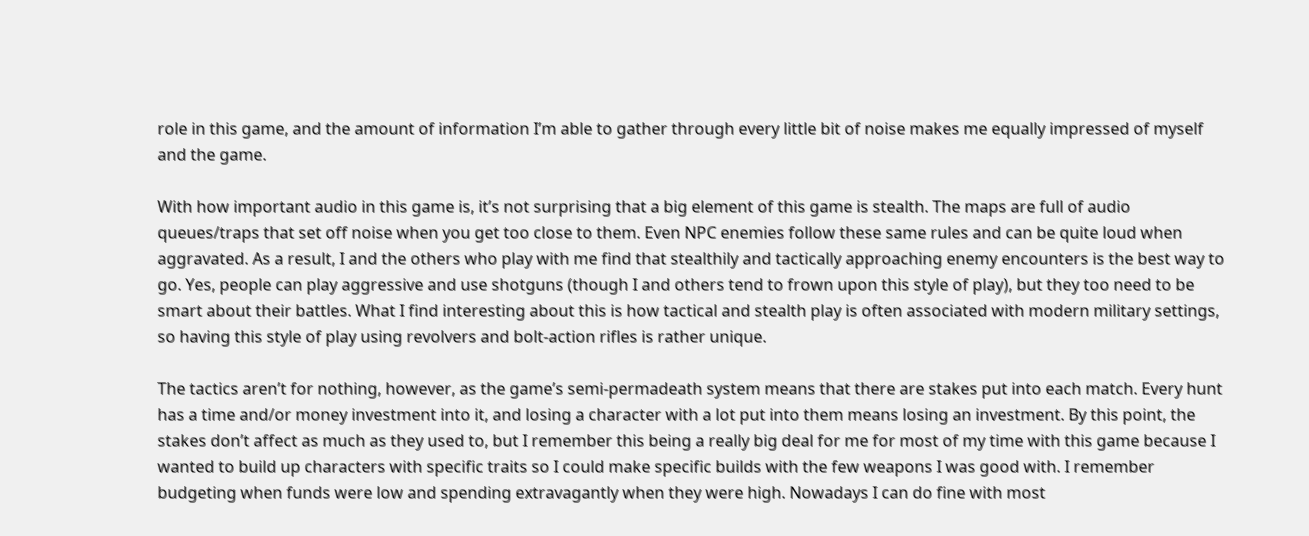role in this game, and the amount of information I’m able to gather through every little bit of noise makes me equally impressed of myself and the game.

With how important audio in this game is, it’s not surprising that a big element of this game is stealth. The maps are full of audio queues/traps that set off noise when you get too close to them. Even NPC enemies follow these same rules and can be quite loud when aggravated. As a result, I and the others who play with me find that stealthily and tactically approaching enemy encounters is the best way to go. Yes, people can play aggressive and use shotguns (though I and others tend to frown upon this style of play), but they too need to be smart about their battles. What I find interesting about this is how tactical and stealth play is often associated with modern military settings, so having this style of play using revolvers and bolt-action rifles is rather unique.

The tactics aren’t for nothing, however, as the game’s semi-permadeath system means that there are stakes put into each match. Every hunt has a time and/or money investment into it, and losing a character with a lot put into them means losing an investment. By this point, the stakes don’t affect as much as they used to, but I remember this being a really big deal for me for most of my time with this game because I wanted to build up characters with specific traits so I could make specific builds with the few weapons I was good with. I remember budgeting when funds were low and spending extravagantly when they were high. Nowadays I can do fine with most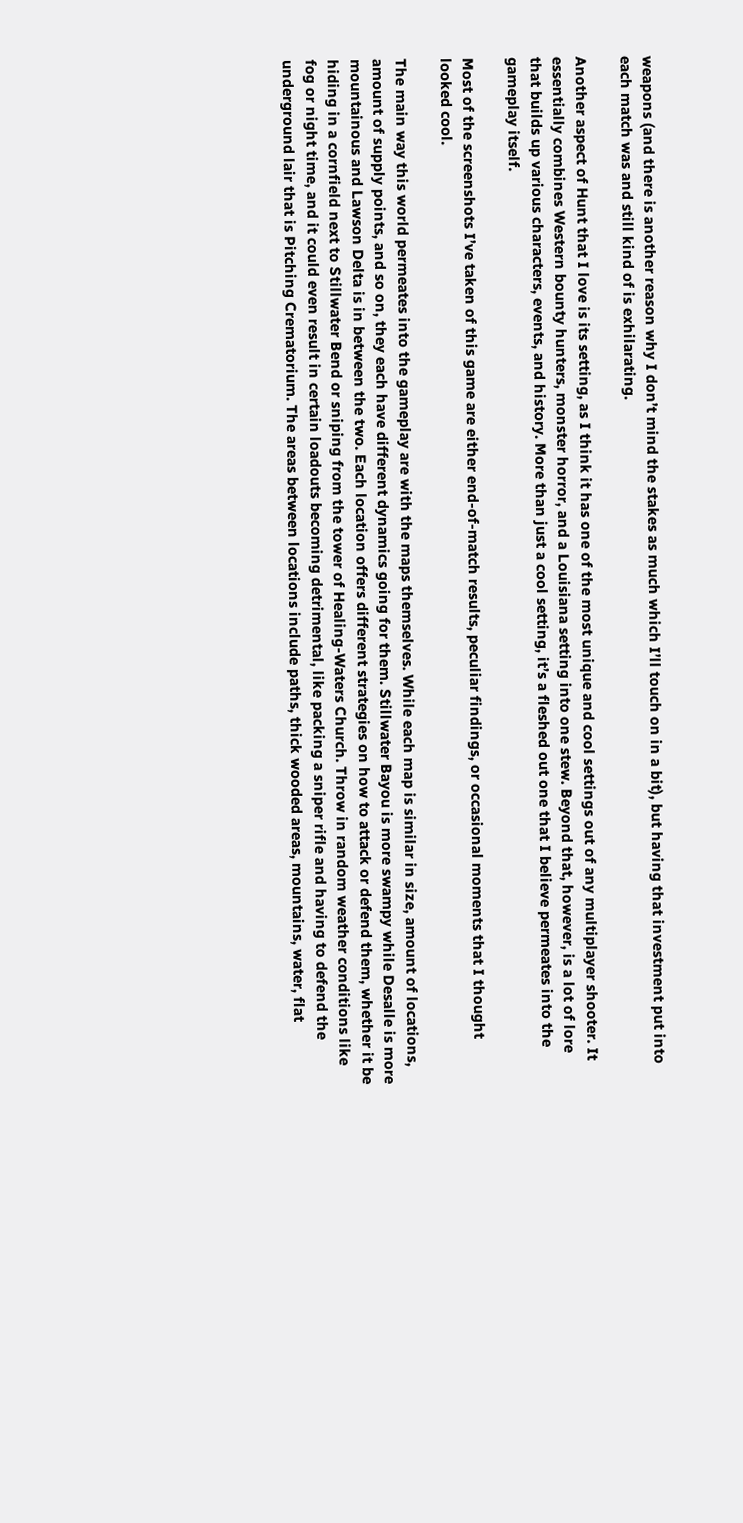weapons (and there is another reason why I don’t mind the stakes as much which I’ll touch on in a bit), but having that investment put into each match was and still kind of is exhilarating.

Another aspect of Hunt that I love is its setting, as I think it has one of the most unique and cool settings out of any multiplayer shooter. It essentially combines Western bounty hunters, monster horror, and a Louisiana setting into one stew. Beyond that, however, is a lot of lore that builds up various characters, events, and history. More than just a cool setting, it’s a fleshed out one that I believe permeates into the gameplay itself.

Most of the screenshots I’ve taken of this game are either end-of-match results, peculiar findings, or occasional moments that I thought looked cool.

The main way this world permeates into the gameplay are with the maps themselves. While each map is similar in size, amount of locations, amount of supply points, and so on, they each have different dynamics going for them. Stillwater Bayou is more swampy while Desalle is more mountainous and Lawson Delta is in between the two. Each location offers different strategies on how to attack or defend them, whether it be hiding in a cornfield next to Stillwater Bend or sniping from the tower of Healing-Waters Church. Throw in random weather conditions like fog or night time, and it could even result in certain loadouts becoming detrimental, like packing a sniper rifle and having to defend the underground lair that is Pitching Crematorium. The areas between locations include paths, thick wooded areas, mountains, water, flat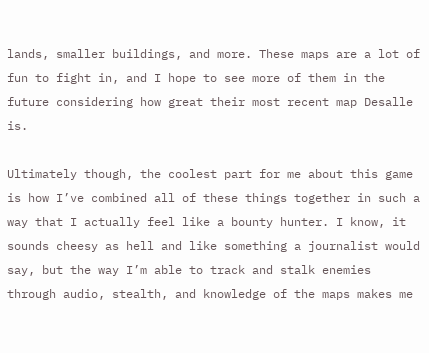lands, smaller buildings, and more. These maps are a lot of fun to fight in, and I hope to see more of them in the future considering how great their most recent map Desalle is.

Ultimately though, the coolest part for me about this game is how I’ve combined all of these things together in such a way that I actually feel like a bounty hunter. I know, it sounds cheesy as hell and like something a journalist would say, but the way I’m able to track and stalk enemies through audio, stealth, and knowledge of the maps makes me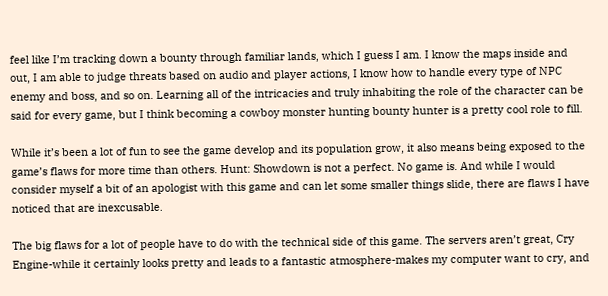feel like I’m tracking down a bounty through familiar lands, which I guess I am. I know the maps inside and out, I am able to judge threats based on audio and player actions, I know how to handle every type of NPC enemy and boss, and so on. Learning all of the intricacies and truly inhabiting the role of the character can be said for every game, but I think becoming a cowboy monster hunting bounty hunter is a pretty cool role to fill.

While it’s been a lot of fun to see the game develop and its population grow, it also means being exposed to the game’s flaws for more time than others. Hunt: Showdown is not a perfect. No game is. And while I would consider myself a bit of an apologist with this game and can let some smaller things slide, there are flaws I have noticed that are inexcusable.

The big flaws for a lot of people have to do with the technical side of this game. The servers aren’t great, Cry Engine-while it certainly looks pretty and leads to a fantastic atmosphere-makes my computer want to cry, and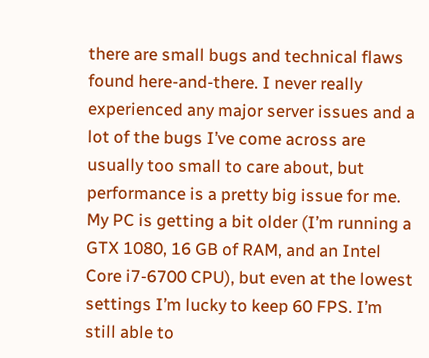there are small bugs and technical flaws found here-and-there. I never really experienced any major server issues and a lot of the bugs I’ve come across are usually too small to care about, but performance is a pretty big issue for me. My PC is getting a bit older (I’m running a GTX 1080, 16 GB of RAM, and an Intel Core i7-6700 CPU), but even at the lowest settings I’m lucky to keep 60 FPS. I’m still able to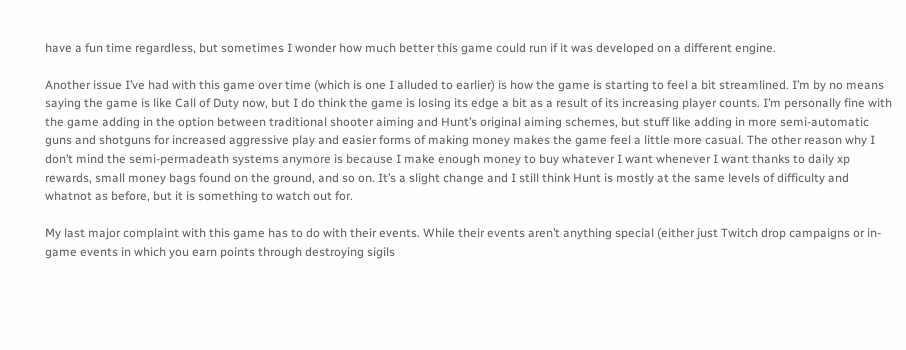have a fun time regardless, but sometimes I wonder how much better this game could run if it was developed on a different engine.

Another issue I’ve had with this game over time (which is one I alluded to earlier) is how the game is starting to feel a bit streamlined. I’m by no means saying the game is like Call of Duty now, but I do think the game is losing its edge a bit as a result of its increasing player counts. I’m personally fine with the game adding in the option between traditional shooter aiming and Hunt’s original aiming schemes, but stuff like adding in more semi-automatic guns and shotguns for increased aggressive play and easier forms of making money makes the game feel a little more casual. The other reason why I don’t mind the semi-permadeath systems anymore is because I make enough money to buy whatever I want whenever I want thanks to daily xp rewards, small money bags found on the ground, and so on. It’s a slight change and I still think Hunt is mostly at the same levels of difficulty and whatnot as before, but it is something to watch out for.

My last major complaint with this game has to do with their events. While their events aren’t anything special (either just Twitch drop campaigns or in-game events in which you earn points through destroying sigils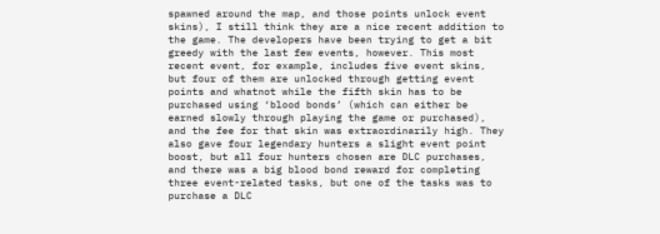spawned around the map, and those points unlock event skins), I still think they are a nice recent addition to the game. The developers have been trying to get a bit greedy with the last few events, however. This most recent event, for example, includes five event skins, but four of them are unlocked through getting event points and whatnot while the fifth skin has to be purchased using ‘blood bonds’ (which can either be earned slowly through playing the game or purchased), and the fee for that skin was extraordinarily high. They also gave four legendary hunters a slight event point boost, but all four hunters chosen are DLC purchases, and there was a big blood bond reward for completing three event-related tasks, but one of the tasks was to purchase a DLC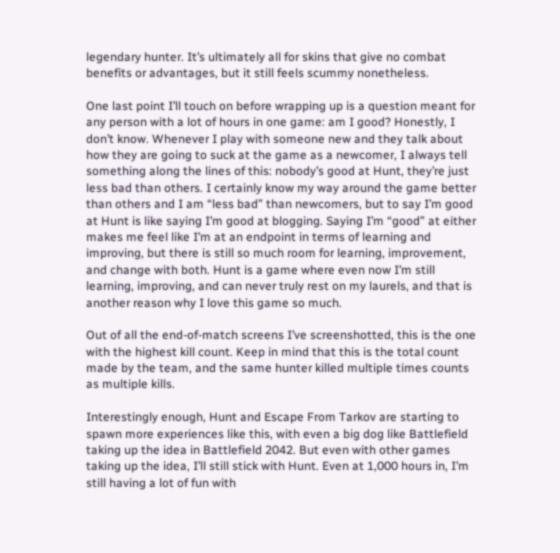legendary hunter. It’s ultimately all for skins that give no combat benefits or advantages, but it still feels scummy nonetheless.

One last point I’ll touch on before wrapping up is a question meant for any person with a lot of hours in one game: am I good? Honestly, I don’t know. Whenever I play with someone new and they talk about how they are going to suck at the game as a newcomer, I always tell something along the lines of this: nobody’s good at Hunt, they’re just less bad than others. I certainly know my way around the game better than others and I am “less bad” than newcomers, but to say I’m good at Hunt is like saying I’m good at blogging. Saying I’m “good” at either makes me feel like I’m at an endpoint in terms of learning and improving, but there is still so much room for learning, improvement, and change with both. Hunt is a game where even now I’m still learning, improving, and can never truly rest on my laurels, and that is another reason why I love this game so much.

Out of all the end-of-match screens I’ve screenshotted, this is the one with the highest kill count. Keep in mind that this is the total count made by the team, and the same hunter killed multiple times counts as multiple kills.

Interestingly enough, Hunt and Escape From Tarkov are starting to spawn more experiences like this, with even a big dog like Battlefield taking up the idea in Battlefield 2042. But even with other games taking up the idea, I’ll still stick with Hunt. Even at 1,000 hours in, I’m still having a lot of fun with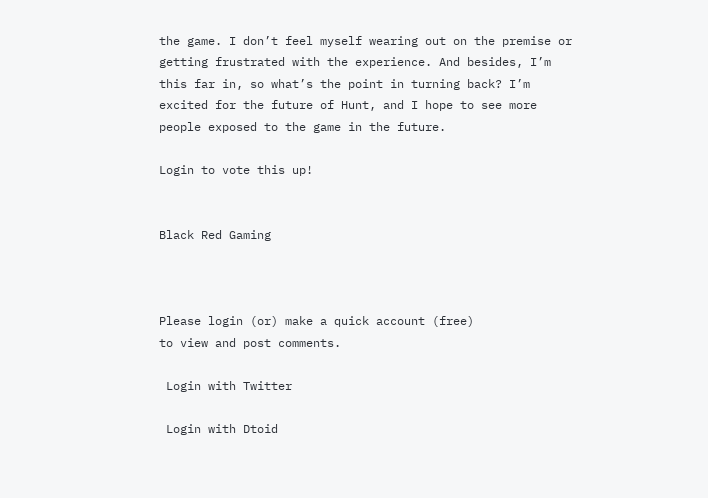the game. I don’t feel myself wearing out on the premise or getting frustrated with the experience. And besides, I’m this far in, so what’s the point in turning back? I’m excited for the future of Hunt, and I hope to see more people exposed to the game in the future.

Login to vote this up!


Black Red Gaming



Please login (or) make a quick account (free)
to view and post comments.

 Login with Twitter

 Login with Dtoid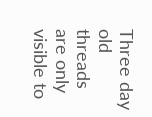Three day old threads are only visible to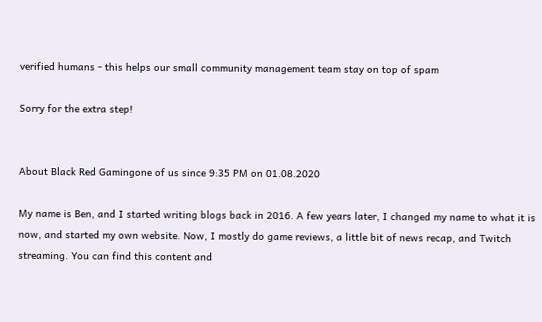verified humans - this helps our small community management team stay on top of spam

Sorry for the extra step!


About Black Red Gamingone of us since 9:35 PM on 01.08.2020

My name is Ben, and I started writing blogs back in 2016. A few years later, I changed my name to what it is now, and started my own website. Now, I mostly do game reviews, a little bit of news recap, and Twitch streaming. You can find this content and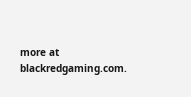more at blackredgaming.com.